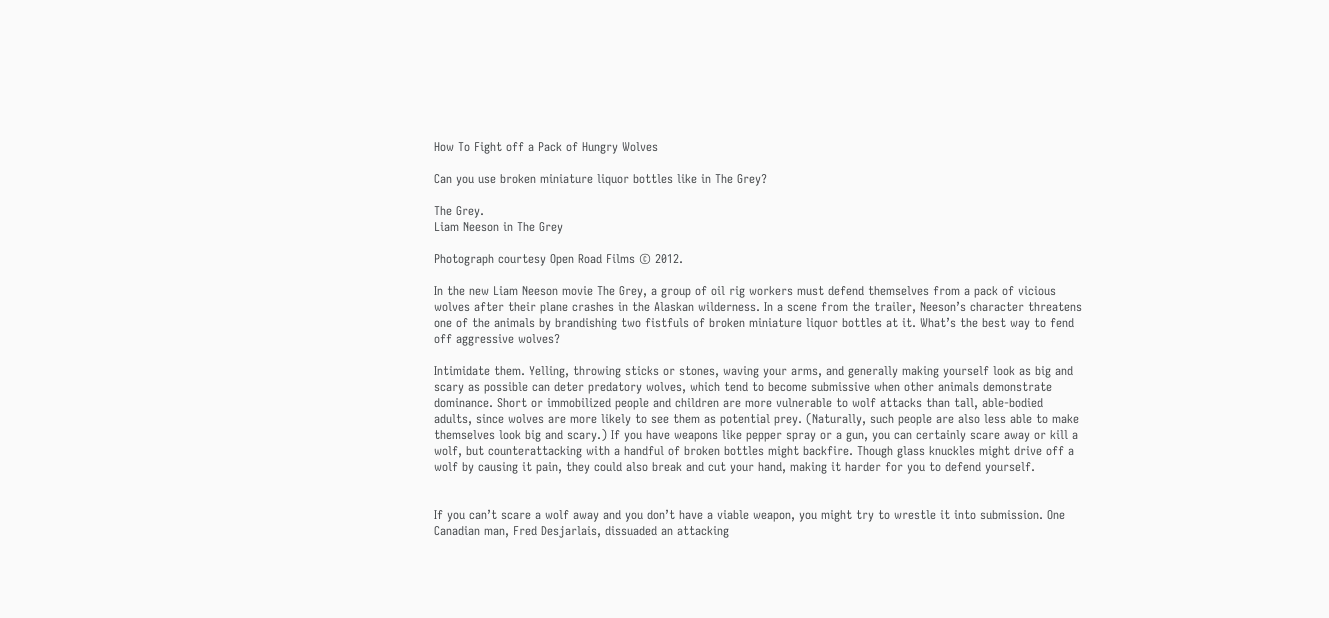How To Fight off a Pack of Hungry Wolves

Can you use broken miniature liquor bottles like in The Grey?

The Grey.
Liam Neeson in The Grey

Photograph courtesy Open Road Films © 2012.

In the new Liam Neeson movie The Grey, a group of oil rig workers must defend themselves from a pack of vicious wolves after their plane crashes in the Alaskan wilderness. In a scene from the trailer, Neeson’s character threatens one of the animals by brandishing two fistfuls of broken miniature liquor bottles at it. What’s the best way to fend off aggressive wolves?

Intimidate them. Yelling, throwing sticks or stones, waving your arms, and generally making yourself look as big and scary as possible can deter predatory wolves, which tend to become submissive when other animals demonstrate dominance. Short or immobilized people and children are more vulnerable to wolf attacks than tall, able-bodied adults, since wolves are more likely to see them as potential prey. (Naturally, such people are also less able to make themselves look big and scary.) If you have weapons like pepper spray or a gun, you can certainly scare away or kill a wolf, but counterattacking with a handful of broken bottles might backfire. Though glass knuckles might drive off a wolf by causing it pain, they could also break and cut your hand, making it harder for you to defend yourself.


If you can’t scare a wolf away and you don’t have a viable weapon, you might try to wrestle it into submission. One Canadian man, Fred Desjarlais, dissuaded an attacking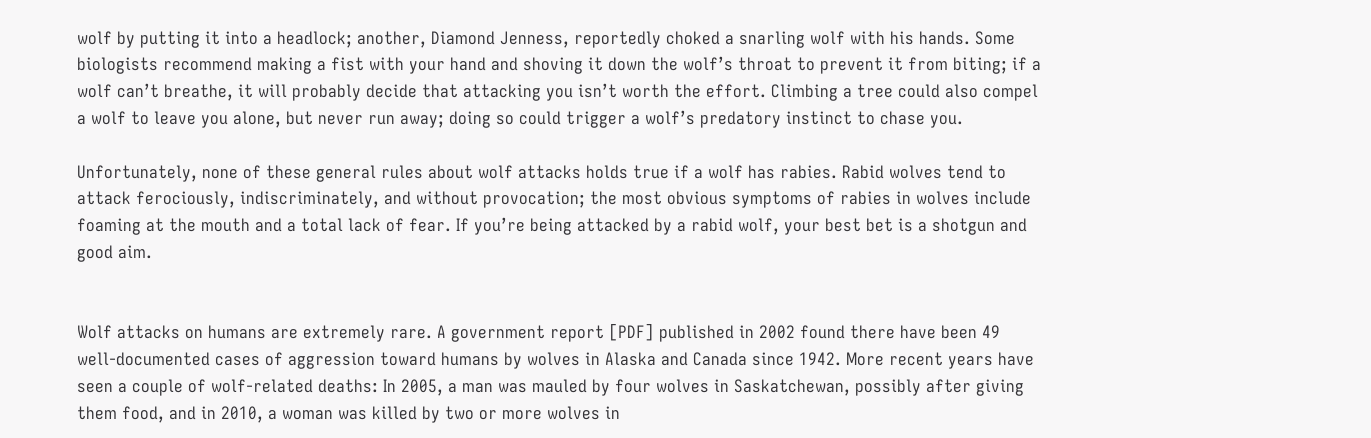wolf by putting it into a headlock; another, Diamond Jenness, reportedly choked a snarling wolf with his hands. Some biologists recommend making a fist with your hand and shoving it down the wolf’s throat to prevent it from biting; if a wolf can’t breathe, it will probably decide that attacking you isn’t worth the effort. Climbing a tree could also compel a wolf to leave you alone, but never run away; doing so could trigger a wolf’s predatory instinct to chase you.

Unfortunately, none of these general rules about wolf attacks holds true if a wolf has rabies. Rabid wolves tend to attack ferociously, indiscriminately, and without provocation; the most obvious symptoms of rabies in wolves include foaming at the mouth and a total lack of fear. If you’re being attacked by a rabid wolf, your best bet is a shotgun and good aim.


Wolf attacks on humans are extremely rare. A government report [PDF] published in 2002 found there have been 49 well-documented cases of aggression toward humans by wolves in Alaska and Canada since 1942. More recent years have seen a couple of wolf-related deaths: In 2005, a man was mauled by four wolves in Saskatchewan, possibly after giving them food, and in 2010, a woman was killed by two or more wolves in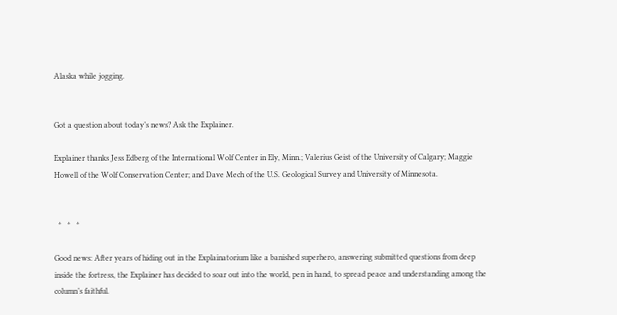Alaska while jogging.


Got a question about today’s news? Ask the Explainer.

Explainer thanks Jess Edberg of the International Wolf Center in Ely, Minn.; Valerius Geist of the University of Calgary; Maggie Howell of the Wolf Conservation Center; and Dave Mech of the U.S. Geological Survey and University of Minnesota.


  *   *   *

Good news: After years of hiding out in the Explainatorium like a banished superhero, answering submitted questions from deep inside the fortress, the Explainer has decided to soar out into the world, pen in hand, to spread peace and understanding among the column’s faithful.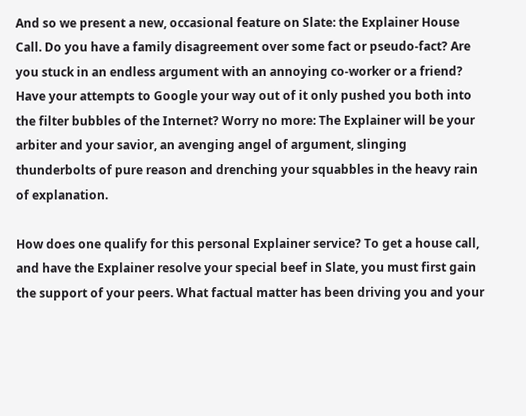And so we present a new, occasional feature on Slate: the Explainer House Call. Do you have a family disagreement over some fact or pseudo-fact? Are you stuck in an endless argument with an annoying co-worker or a friend? Have your attempts to Google your way out of it only pushed you both into the filter bubbles of the Internet? Worry no more: The Explainer will be your arbiter and your savior, an avenging angel of argument, slinging thunderbolts of pure reason and drenching your squabbles in the heavy rain of explanation.

How does one qualify for this personal Explainer service? To get a house call, and have the Explainer resolve your special beef in Slate, you must first gain the support of your peers. What factual matter has been driving you and your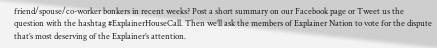friend/spouse/co-worker bonkers in recent weeks? Post a short summary on our Facebook page or Tweet us the question with the hashtag #ExplainerHouseCall. Then we’ll ask the members of Explainer Nation to vote for the dispute that’s most deserving of the Explainer’s attention.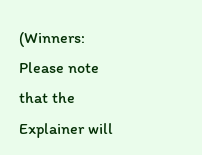(Winners: Please note that the Explainer will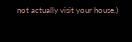not actually visit your house.)